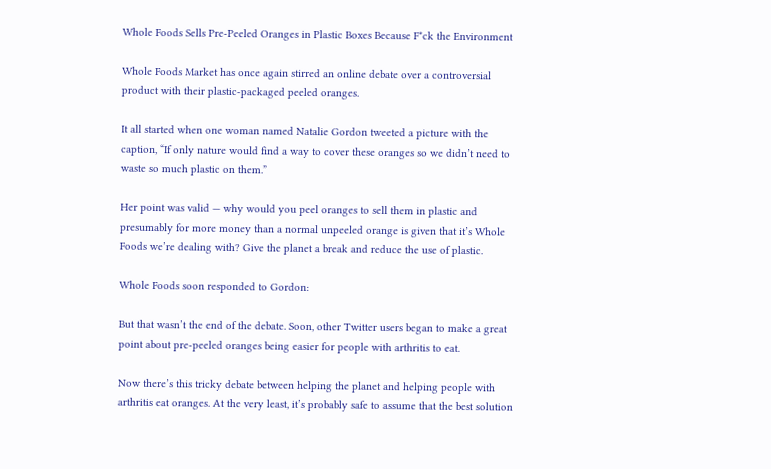Whole Foods Sells Pre-Peeled Oranges in Plastic Boxes Because F*ck the Environment

Whole Foods Market has once again stirred an online debate over a controversial product with their plastic-packaged peeled oranges.

It all started when one woman named Natalie Gordon tweeted a picture with the caption, “If only nature would find a way to cover these oranges so we didn’t need to waste so much plastic on them.”

Her point was valid — why would you peel oranges to sell them in plastic and presumably for more money than a normal unpeeled orange is given that it’s Whole Foods we’re dealing with? Give the planet a break and reduce the use of plastic.

Whole Foods soon responded to Gordon:

But that wasn’t the end of the debate. Soon, other Twitter users began to make a great point about pre-peeled oranges being easier for people with arthritis to eat.

Now there’s this tricky debate between helping the planet and helping people with arthritis eat oranges. At the very least, it’s probably safe to assume that the best solution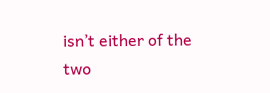isn’t either of the two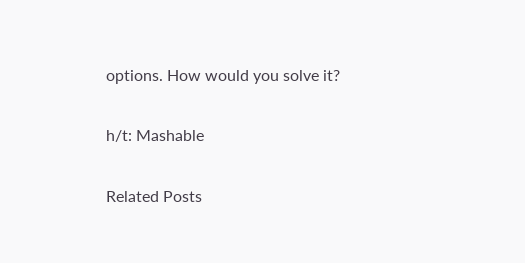options. How would you solve it?

h/t: Mashable

Related Posts